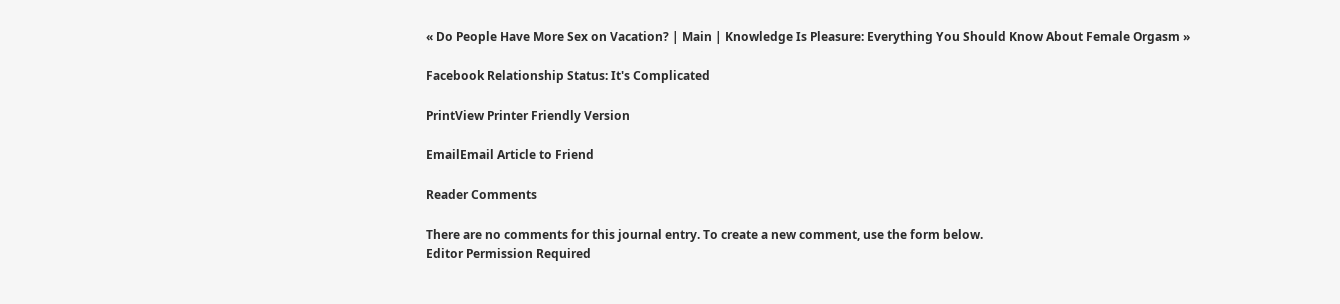« Do People Have More Sex on Vacation? | Main | Knowledge Is Pleasure: Everything You Should Know About Female Orgasm »

Facebook Relationship Status: It's Complicated

PrintView Printer Friendly Version

EmailEmail Article to Friend

Reader Comments

There are no comments for this journal entry. To create a new comment, use the form below.
Editor Permission Required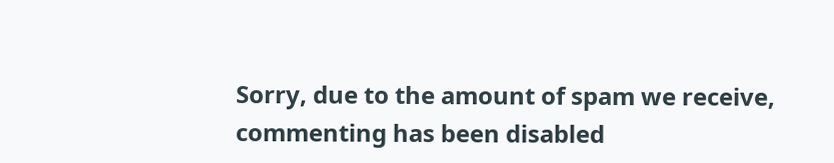Sorry, due to the amount of spam we receive, commenting has been disabled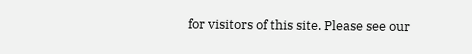for visitors of this site. Please see our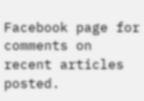Facebook page for comments on recent articles posted.